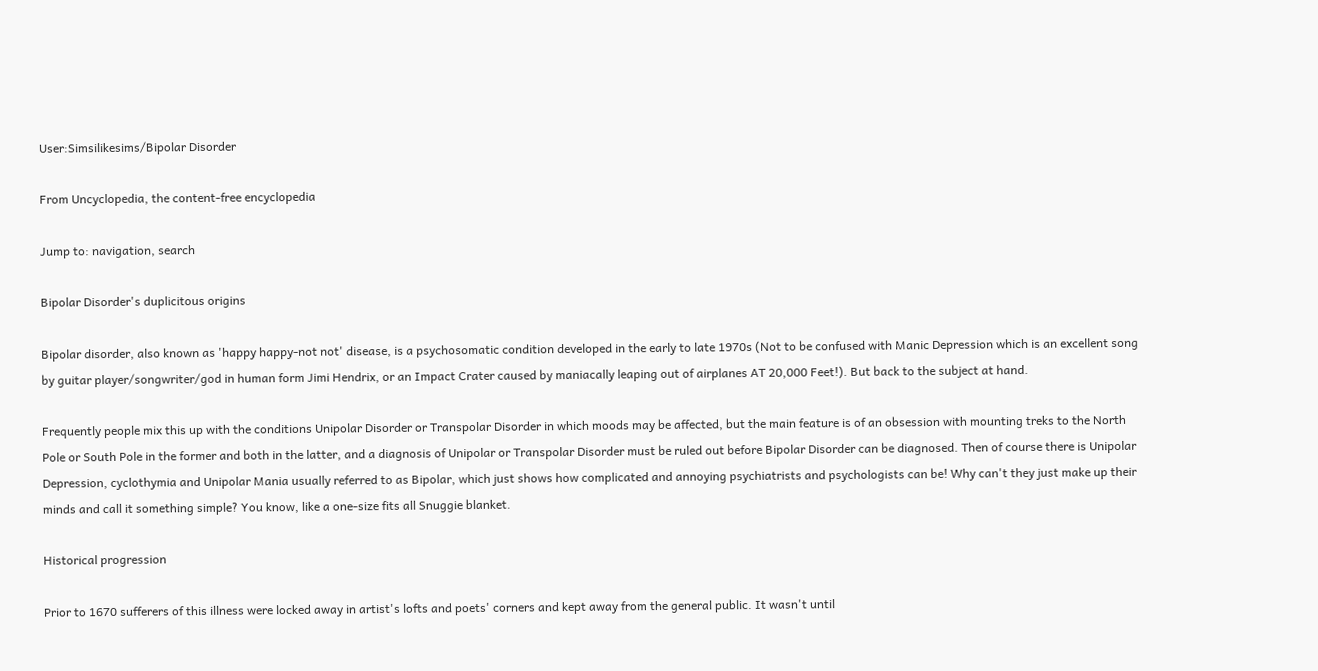User:Simsilikesims/Bipolar Disorder

From Uncyclopedia, the content-free encyclopedia

Jump to: navigation, search

Bipolar Disorder's duplicitous origins

Bipolar disorder, also known as 'happy happy-not not' disease, is a psychosomatic condition developed in the early to late 1970s (Not to be confused with Manic Depression which is an excellent song by guitar player/songwriter/god in human form Jimi Hendrix, or an Impact Crater caused by maniacally leaping out of airplanes AT 20,000 Feet!). But back to the subject at hand.

Frequently people mix this up with the conditions Unipolar Disorder or Transpolar Disorder in which moods may be affected, but the main feature is of an obsession with mounting treks to the North Pole or South Pole in the former and both in the latter, and a diagnosis of Unipolar or Transpolar Disorder must be ruled out before Bipolar Disorder can be diagnosed. Then of course there is Unipolar Depression, cyclothymia and Unipolar Mania usually referred to as Bipolar, which just shows how complicated and annoying psychiatrists and psychologists can be! Why can't they just make up their minds and call it something simple? You know, like a one-size fits all Snuggie blanket.

Historical progression

Prior to 1670 sufferers of this illness were locked away in artist's lofts and poets' corners and kept away from the general public. It wasn't until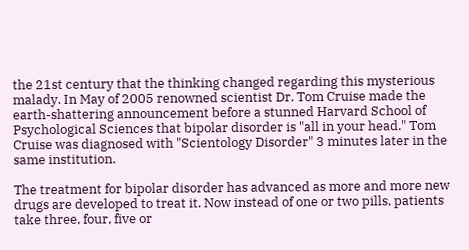the 21st century that the thinking changed regarding this mysterious malady. In May of 2005 renowned scientist Dr. Tom Cruise made the earth-shattering announcement before a stunned Harvard School of Psychological Sciences that bipolar disorder is "all in your head." Tom Cruise was diagnosed with "Scientology Disorder" 3 minutes later in the same institution.

The treatment for bipolar disorder has advanced as more and more new drugs are developed to treat it. Now instead of one or two pills, patients take three, four, five or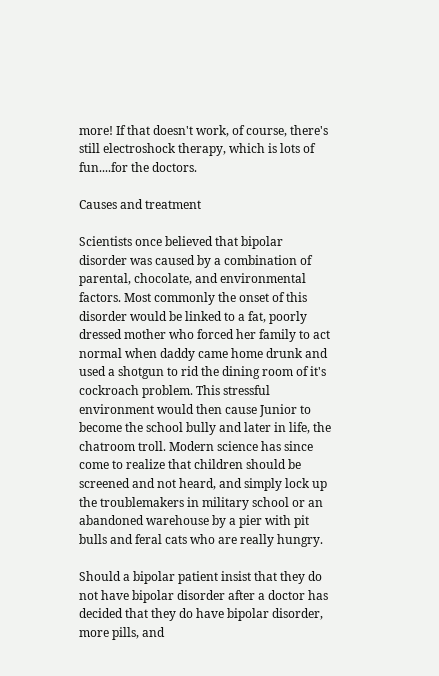more! If that doesn't work, of course, there's still electroshock therapy, which is lots of fun....for the doctors.

Causes and treatment

Scientists once believed that bipolar disorder was caused by a combination of parental, chocolate, and environmental factors. Most commonly the onset of this disorder would be linked to a fat, poorly dressed mother who forced her family to act normal when daddy came home drunk and used a shotgun to rid the dining room of it's cockroach problem. This stressful environment would then cause Junior to become the school bully and later in life, the chatroom troll. Modern science has since come to realize that children should be screened and not heard, and simply lock up the troublemakers in military school or an abandoned warehouse by a pier with pit bulls and feral cats who are really hungry.

Should a bipolar patient insist that they do not have bipolar disorder after a doctor has decided that they do have bipolar disorder, more pills, and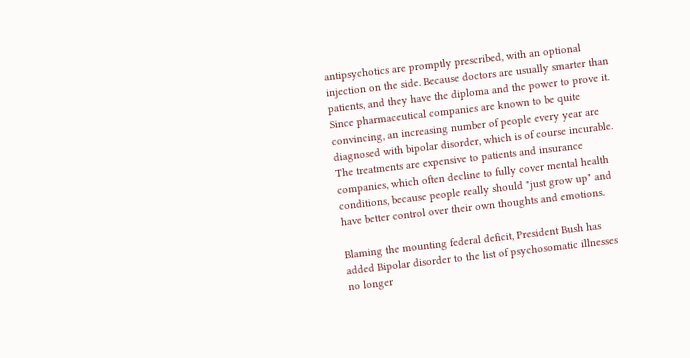antipsychotics are promptly prescribed, with an optional injection on the side. Because doctors are usually smarter than patients, and they have the diploma and the power to prove it. Since pharmaceutical companies are known to be quite convincing, an increasing number of people every year are diagnosed with bipolar disorder, which is of course incurable. The treatments are expensive to patients and insurance companies, which often decline to fully cover mental health conditions, because people really should "just grow up" and have better control over their own thoughts and emotions.

Blaming the mounting federal deficit, President Bush has added Bipolar disorder to the list of psychosomatic illnesses no longer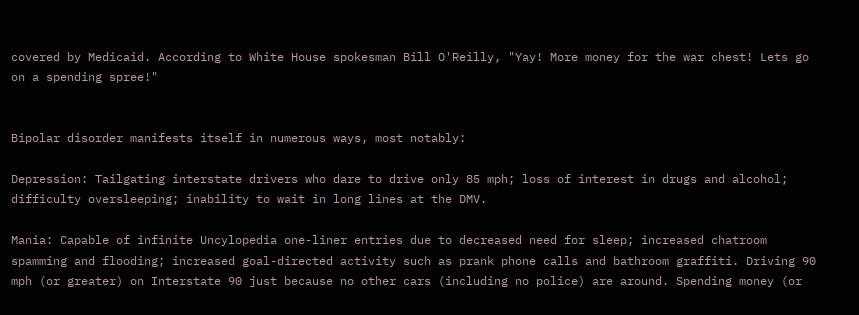covered by Medicaid. According to White House spokesman Bill O'Reilly, "Yay! More money for the war chest! Lets go on a spending spree!"


Bipolar disorder manifests itself in numerous ways, most notably:

Depression: Tailgating interstate drivers who dare to drive only 85 mph; loss of interest in drugs and alcohol; difficulty oversleeping; inability to wait in long lines at the DMV.

Mania: Capable of infinite Uncylopedia one-liner entries due to decreased need for sleep; increased chatroom spamming and flooding; increased goal-directed activity such as prank phone calls and bathroom graffiti. Driving 90 mph (or greater) on Interstate 90 just because no other cars (including no police) are around. Spending money (or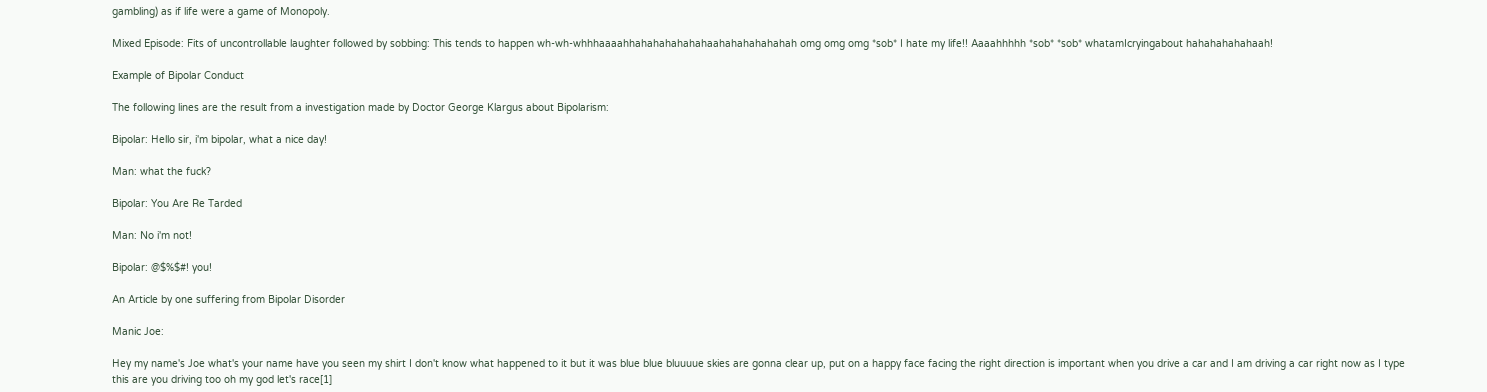gambling) as if life were a game of Monopoly.

Mixed Episode: Fits of uncontrollable laughter followed by sobbing: This tends to happen wh-wh-whhhaaaahhahahahahahahaahahahahahahah omg omg omg *sob* I hate my life!! Aaaahhhhh *sob* *sob* whatamIcryingabout hahahahahahaah!

Example of Bipolar Conduct

The following lines are the result from a investigation made by Doctor George Klargus about Bipolarism:

Bipolar: Hello sir, i'm bipolar, what a nice day!

Man: what the fuck?

Bipolar: You Are Re Tarded

Man: No i'm not!

Bipolar: @$%$#! you!

An Article by one suffering from Bipolar Disorder

Manic Joe:

Hey my name's Joe what's your name have you seen my shirt I don't know what happened to it but it was blue blue bluuuue skies are gonna clear up, put on a happy face facing the right direction is important when you drive a car and I am driving a car right now as I type this are you driving too oh my god let's race[1]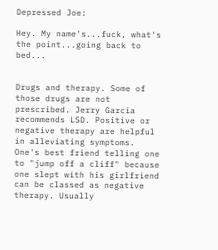Depressed Joe:

Hey. My name's...fuck, what's the point...going back to bed...


Drugs and therapy. Some of those drugs are not prescribed. Jerry Garcia recommends LSD. Positive or negative therapy are helpful in alleviating symptoms. One's best friend telling one to "jump off a cliff" because one slept with his girlfriend can be classed as negative therapy. Usually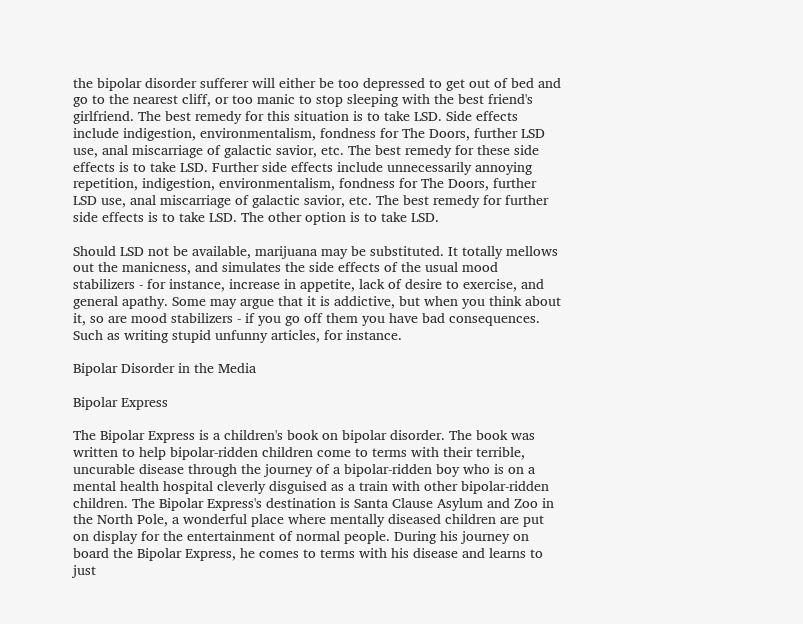the bipolar disorder sufferer will either be too depressed to get out of bed and go to the nearest cliff, or too manic to stop sleeping with the best friend's girlfriend. The best remedy for this situation is to take LSD. Side effects include indigestion, environmentalism, fondness for The Doors, further LSD use, anal miscarriage of galactic savior, etc. The best remedy for these side effects is to take LSD. Further side effects include unnecessarily annoying repetition, indigestion, environmentalism, fondness for The Doors, further LSD use, anal miscarriage of galactic savior, etc. The best remedy for further side effects is to take LSD. The other option is to take LSD.

Should LSD not be available, marijuana may be substituted. It totally mellows out the manicness, and simulates the side effects of the usual mood stabilizers - for instance, increase in appetite, lack of desire to exercise, and general apathy. Some may argue that it is addictive, but when you think about it, so are mood stabilizers - if you go off them you have bad consequences. Such as writing stupid unfunny articles, for instance.

Bipolar Disorder in the Media

Bipolar Express

The Bipolar Express is a children's book on bipolar disorder. The book was written to help bipolar-ridden children come to terms with their terrible, uncurable disease through the journey of a bipolar-ridden boy who is on a mental health hospital cleverly disguised as a train with other bipolar-ridden children. The Bipolar Express's destination is Santa Clause Asylum and Zoo in the North Pole, a wonderful place where mentally diseased children are put on display for the entertainment of normal people. During his journey on board the Bipolar Express, he comes to terms with his disease and learns to just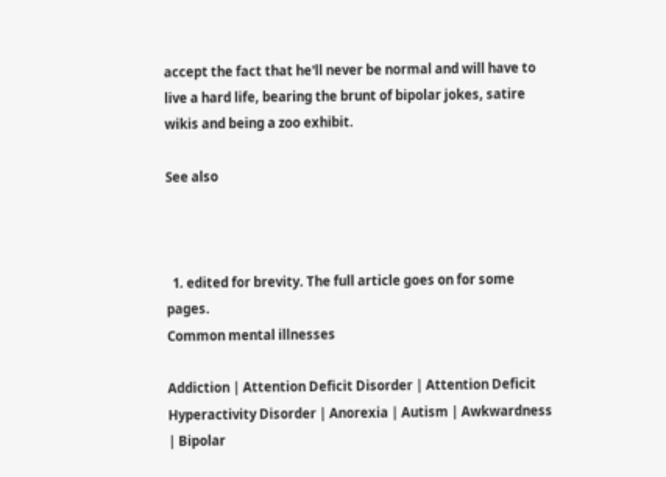accept the fact that he'll never be normal and will have to live a hard life, bearing the brunt of bipolar jokes, satire wikis and being a zoo exhibit.

See also



  1. edited for brevity. The full article goes on for some pages.
Common mental illnesses

Addiction | Attention Deficit Disorder | Attention Deficit Hyperactivity Disorder | Anorexia | Autism | Awkwardness | Bipolar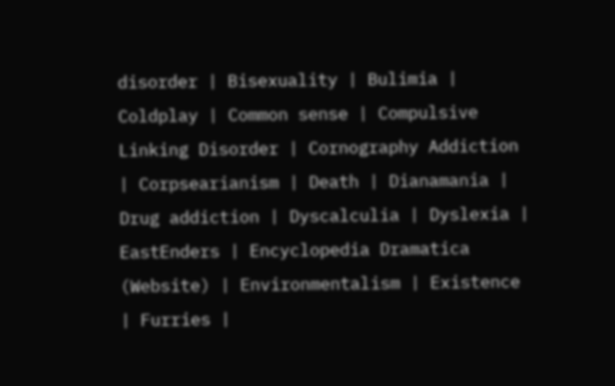disorder | Bisexuality | Bulimia | Coldplay | Common sense | Compulsive Linking Disorder | Cornography Addiction | Corpsearianism | Death | Dianamania | Drug addiction | Dyscalculia | Dyslexia | EastEnders | Encyclopedia Dramatica (Website) | Environmentalism | Existence | Furries |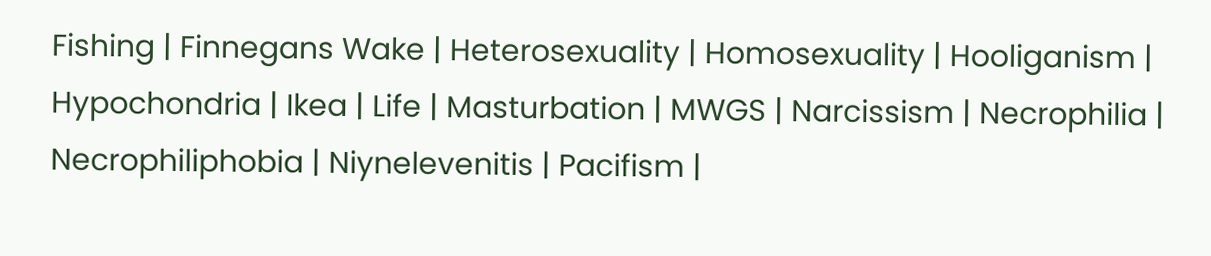Fishing | Finnegans Wake | Heterosexuality | Homosexuality | Hooliganism | Hypochondria | Ikea | Life | Masturbation | MWGS | Narcissism | Necrophilia | Necrophiliphobia | Niynelevenitis | Pacifism |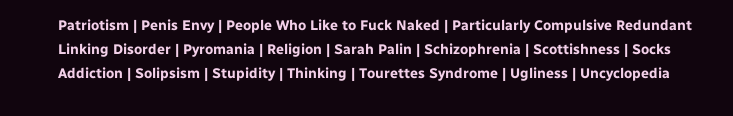Patriotism | Penis Envy | People Who Like to Fuck Naked | Particularly Compulsive Redundant Linking Disorder | Pyromania | Religion | Sarah Palin | Schizophrenia | Scottishness | Socks Addiction | Solipsism | Stupidity | Thinking | Tourettes Syndrome | Ugliness | Uncyclopedia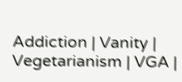Addiction | Vanity | Vegetarianism | VGA |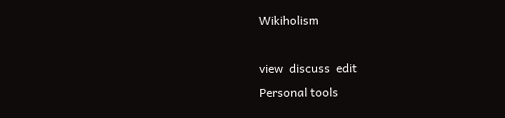Wikiholism

view  discuss  edit
Personal tools